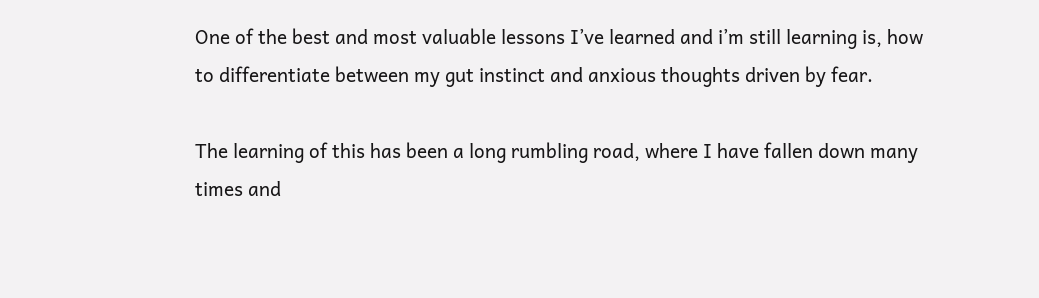One of the best and most valuable lessons I’ve learned and i’m still learning is, how to differentiate between my gut instinct and anxious thoughts driven by fear.

The learning of this has been a long rumbling road, where I have fallen down many times and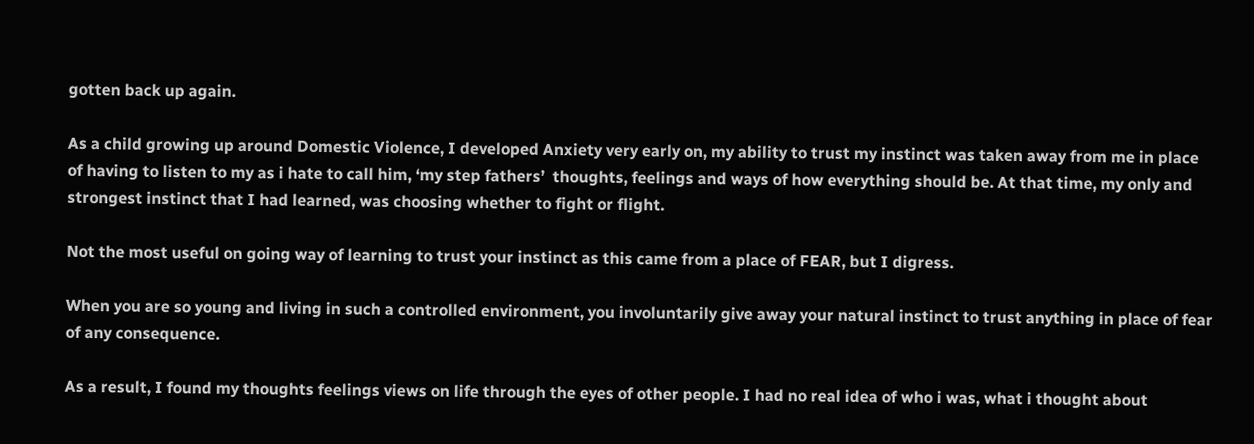gotten back up again.

As a child growing up around Domestic Violence, I developed Anxiety very early on, my ability to trust my instinct was taken away from me in place of having to listen to my as i hate to call him, ‘my step fathers’  thoughts, feelings and ways of how everything should be. At that time, my only and strongest instinct that I had learned, was choosing whether to fight or flight.

Not the most useful on going way of learning to trust your instinct as this came from a place of FEAR, but I digress.

When you are so young and living in such a controlled environment, you involuntarily give away your natural instinct to trust anything in place of fear of any consequence.

As a result, I found my thoughts feelings views on life through the eyes of other people. I had no real idea of who i was, what i thought about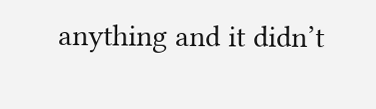anything and it didn’t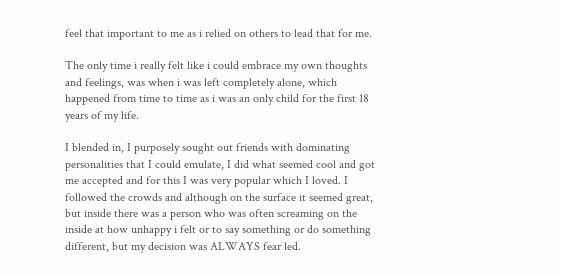feel that important to me as i relied on others to lead that for me.

The only time i really felt like i could embrace my own thoughts and feelings, was when i was left completely alone, which happened from time to time as i was an only child for the first 18 years of my life.

I blended in, I purposely sought out friends with dominating personalities that I could emulate, I did what seemed cool and got me accepted and for this I was very popular which I loved. I followed the crowds and although on the surface it seemed great, but inside there was a person who was often screaming on the inside at how unhappy i felt or to say something or do something different, but my decision was ALWAYS fear led.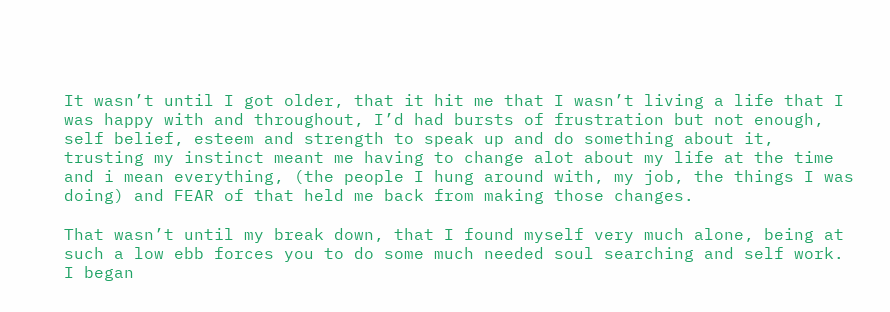It wasn’t until I got older, that it hit me that I wasn’t living a life that I was happy with and throughout, I’d had bursts of frustration but not enough, self belief, esteem and strength to speak up and do something about it, trusting my instinct meant me having to change alot about my life at the time and i mean everything, (the people I hung around with, my job, the things I was doing) and FEAR of that held me back from making those changes.

That wasn’t until my break down, that I found myself very much alone, being at such a low ebb forces you to do some much needed soul searching and self work. I began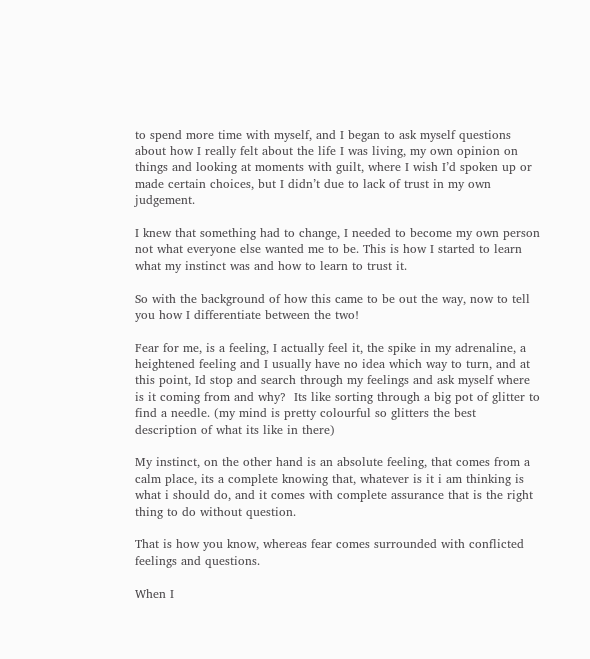to spend more time with myself, and I began to ask myself questions about how I really felt about the life I was living, my own opinion on things and looking at moments with guilt, where I wish I’d spoken up or made certain choices, but I didn’t due to lack of trust in my own judgement.

I knew that something had to change, I needed to become my own person not what everyone else wanted me to be. This is how I started to learn what my instinct was and how to learn to trust it.

So with the background of how this came to be out the way, now to tell you how I differentiate between the two!

Fear for me, is a feeling, I actually feel it, the spike in my adrenaline, a heightened feeling and I usually have no idea which way to turn, and at this point, Id stop and search through my feelings and ask myself where is it coming from and why?  Its like sorting through a big pot of glitter to find a needle. (my mind is pretty colourful so glitters the best description of what its like in there)

My instinct, on the other hand is an absolute feeling, that comes from a calm place, its a complete knowing that, whatever is it i am thinking is what i should do, and it comes with complete assurance that is the right thing to do without question.

That is how you know, whereas fear comes surrounded with conflicted feelings and questions.

When I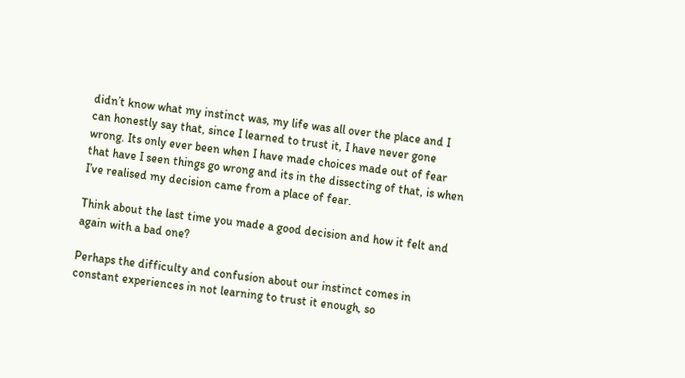didn’t know what my instinct was, my life was all over the place and I can honestly say that, since I learned to trust it, I have never gone wrong. Its only ever been when I have made choices made out of fear that have I seen things go wrong and its in the dissecting of that, is when I’ve realised my decision came from a place of fear.

Think about the last time you made a good decision and how it felt and again with a bad one?

Perhaps the difficulty and confusion about our instinct comes in constant experiences in not learning to trust it enough, so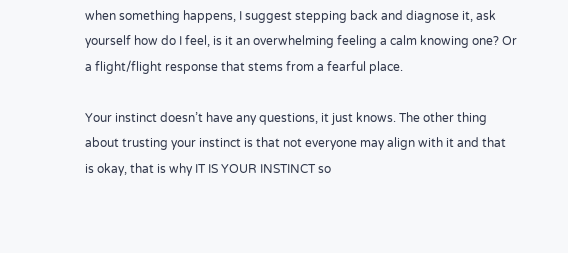when something happens, I suggest stepping back and diagnose it, ask yourself how do I feel, is it an overwhelming feeling a calm knowing one? Or a flight/flight response that stems from a fearful place.

Your instinct doesn’t have any questions, it just knows. The other thing about trusting your instinct is that not everyone may align with it and that is okay, that is why IT IS YOUR INSTINCT so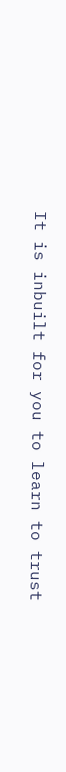It is inbuilt for you to learn to trust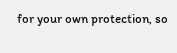for your own protection, so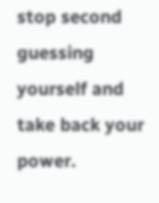stop second guessing yourself and take back your power.